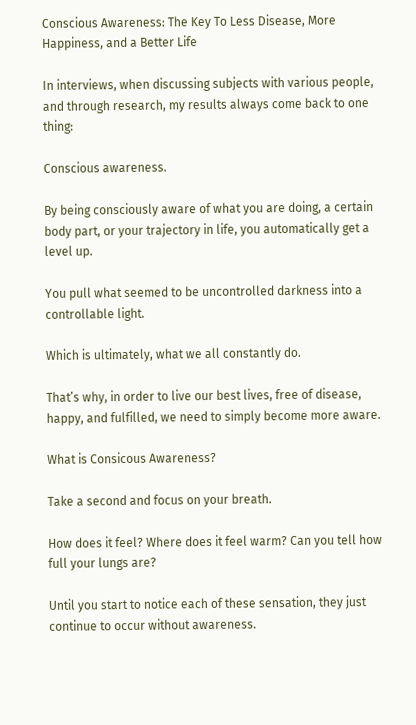Conscious Awareness: The Key To Less Disease, More Happiness, and a Better Life

In interviews, when discussing subjects with various people, and through research, my results always come back to one thing:

Conscious awareness.

By being consciously aware of what you are doing, a certain body part, or your trajectory in life, you automatically get a level up.

You pull what seemed to be uncontrolled darkness into a controllable light.

Which is ultimately, what we all constantly do.

That’s why, in order to live our best lives, free of disease, happy, and fulfilled, we need to simply become more aware.

What is Consicous Awareness?

Take a second and focus on your breath.

How does it feel? Where does it feel warm? Can you tell how full your lungs are?

Until you start to notice each of these sensation, they just continue to occur without awareness.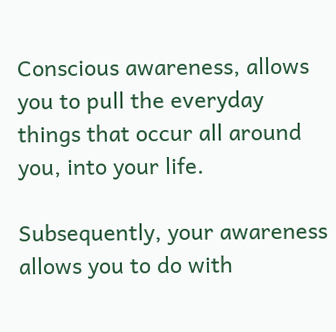Conscious awareness, allows you to pull the everyday things that occur all around you, into your life.

Subsequently, your awareness allows you to do with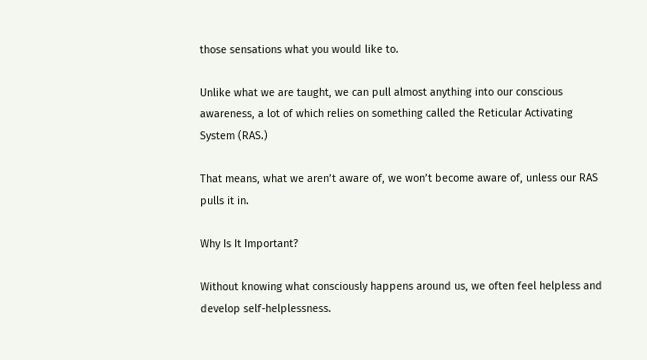those sensations what you would like to.

Unlike what we are taught, we can pull almost anything into our conscious awareness, a lot of which relies on something called the Reticular Activating System (RAS.)

That means, what we aren’t aware of, we won’t become aware of, unless our RAS pulls it in.

Why Is It Important?

Without knowing what consciously happens around us, we often feel helpless and develop self-helplessness.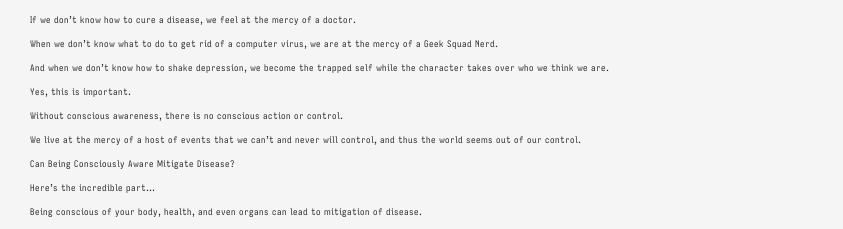If we don’t know how to cure a disease, we feel at the mercy of a doctor.

When we don’t know what to do to get rid of a computer virus, we are at the mercy of a Geek Squad Nerd.

And when we don’t know how to shake depression, we become the trapped self while the character takes over who we think we are.

Yes, this is important.

Without conscious awareness, there is no conscious action or control.

We live at the mercy of a host of events that we can’t and never will control, and thus the world seems out of our control.

Can Being Consciously Aware Mitigate Disease?

Here’s the incredible part…

Being conscious of your body, health, and even organs can lead to mitigation of disease.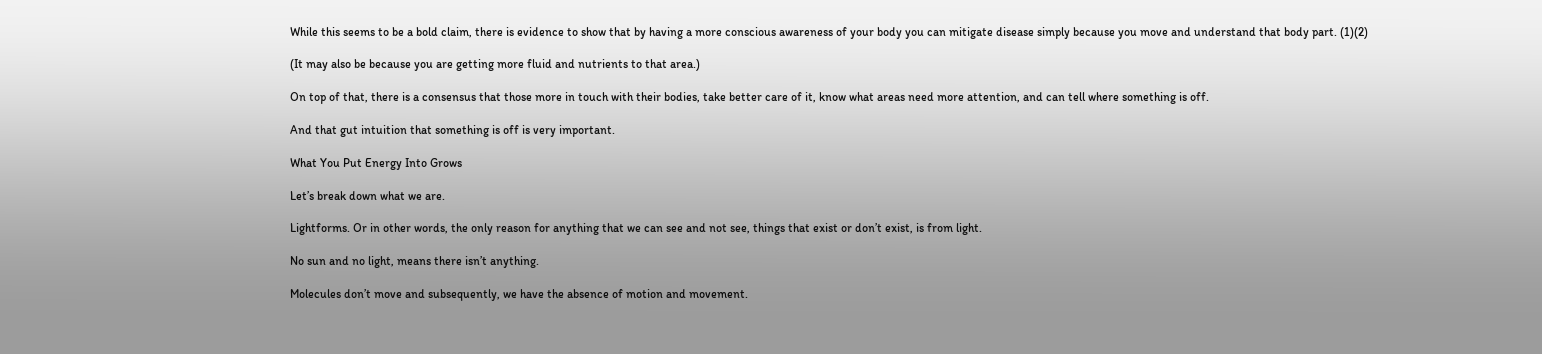While this seems to be a bold claim, there is evidence to show that by having a more conscious awareness of your body you can mitigate disease simply because you move and understand that body part. (1)(2)

(It may also be because you are getting more fluid and nutrients to that area.)

On top of that, there is a consensus that those more in touch with their bodies, take better care of it, know what areas need more attention, and can tell where something is off.

And that gut intuition that something is off is very important.

What You Put Energy Into Grows

Let’s break down what we are.

Lightforms. Or in other words, the only reason for anything that we can see and not see, things that exist or don’t exist, is from light.

No sun and no light, means there isn’t anything.

Molecules don’t move and subsequently, we have the absence of motion and movement.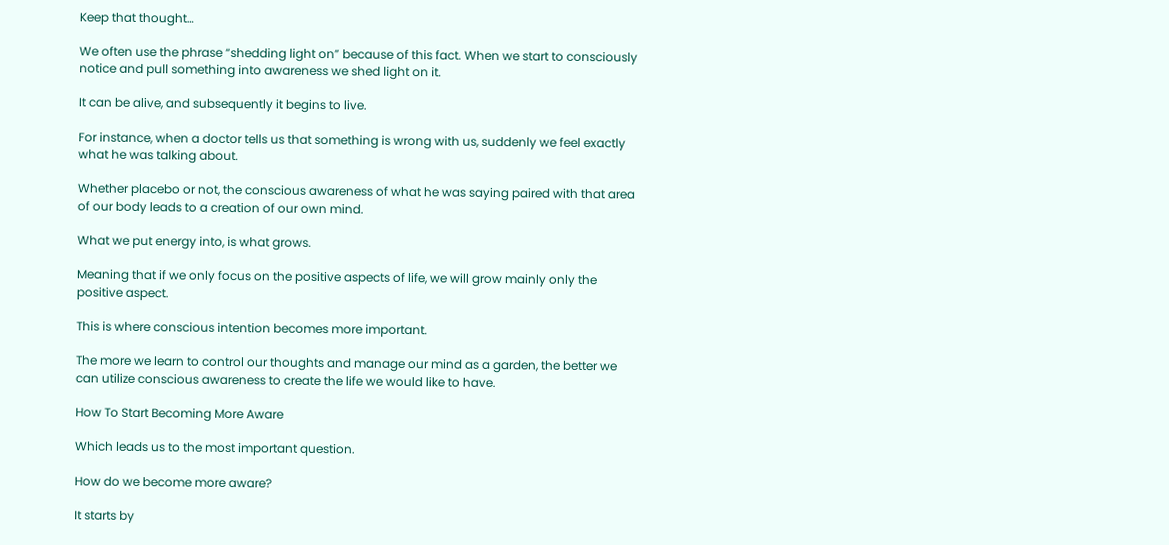Keep that thought…

We often use the phrase “shedding light on” because of this fact. When we start to consciously notice and pull something into awareness we shed light on it.

It can be alive, and subsequently it begins to live.

For instance, when a doctor tells us that something is wrong with us, suddenly we feel exactly what he was talking about.

Whether placebo or not, the conscious awareness of what he was saying paired with that area of our body leads to a creation of our own mind.

What we put energy into, is what grows.

Meaning that if we only focus on the positive aspects of life, we will grow mainly only the positive aspect.

This is where conscious intention becomes more important.

The more we learn to control our thoughts and manage our mind as a garden, the better we can utilize conscious awareness to create the life we would like to have.

How To Start Becoming More Aware

Which leads us to the most important question.

How do we become more aware?

It starts by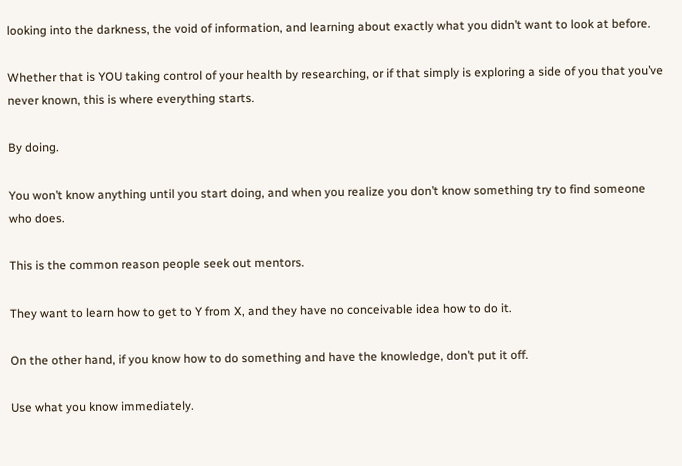looking into the darkness, the void of information, and learning about exactly what you didn’t want to look at before.

Whether that is YOU taking control of your health by researching, or if that simply is exploring a side of you that you’ve never known, this is where everything starts.

By doing.

You won’t know anything until you start doing, and when you realize you don’t know something try to find someone who does.

This is the common reason people seek out mentors.

They want to learn how to get to Y from X, and they have no conceivable idea how to do it.

On the other hand, if you know how to do something and have the knowledge, don’t put it off.

Use what you know immediately.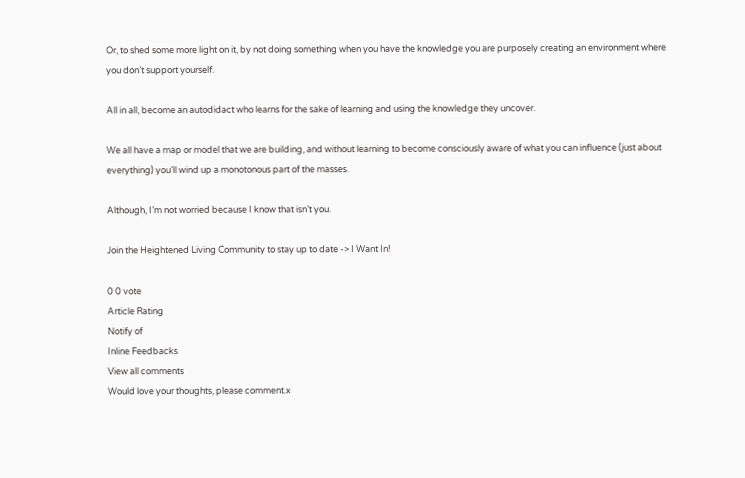Or, to shed some more light on it, by not doing something when you have the knowledge you are purposely creating an environment where you don’t support yourself.

All in all, become an autodidact who learns for the sake of learning and using the knowledge they uncover.

We all have a map or model that we are building, and without learning to become consciously aware of what you can influence (just about everything) you’ll wind up a monotonous part of the masses.

Although, I’m not worried because I know that isn’t you.

Join the Heightened Living Community to stay up to date -> I Want In!

0 0 vote
Article Rating
Notify of
Inline Feedbacks
View all comments
Would love your thoughts, please comment.x